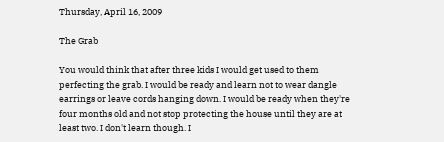Thursday, April 16, 2009

The Grab

You would think that after three kids I would get used to them perfecting the grab. I would be ready and learn not to wear dangle earrings or leave cords hanging down. I would be ready when they're four months old and not stop protecting the house until they are at least two. I don't learn though. I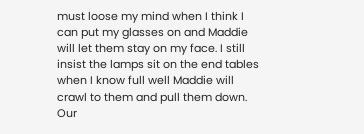must loose my mind when I think I can put my glasses on and Maddie will let them stay on my face. I still insist the lamps sit on the end tables when I know full well Maddie will crawl to them and pull them down. Our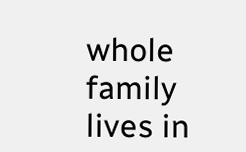whole family lives in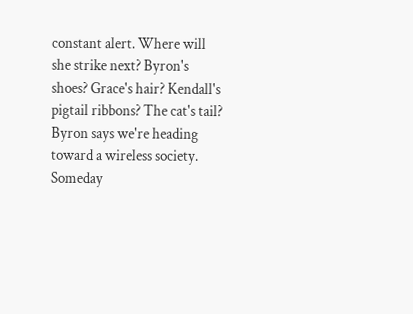constant alert. Where will she strike next? Byron's shoes? Grace's hair? Kendall's pigtail ribbons? The cat's tail? Byron says we're heading toward a wireless society. Someday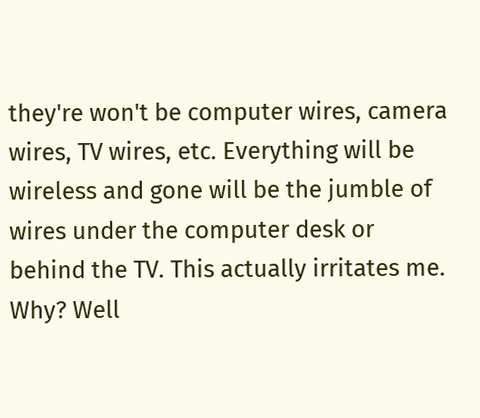they're won't be computer wires, camera wires, TV wires, etc. Everything will be wireless and gone will be the jumble of wires under the computer desk or behind the TV. This actually irritates me. Why? Well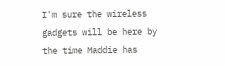I'm sure the wireless gadgets will be here by the time Maddie has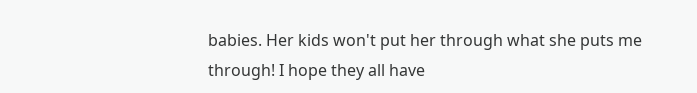babies. Her kids won't put her through what she puts me through! I hope they all have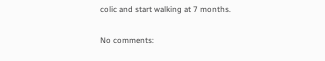colic and start walking at 7 months.

No comments: